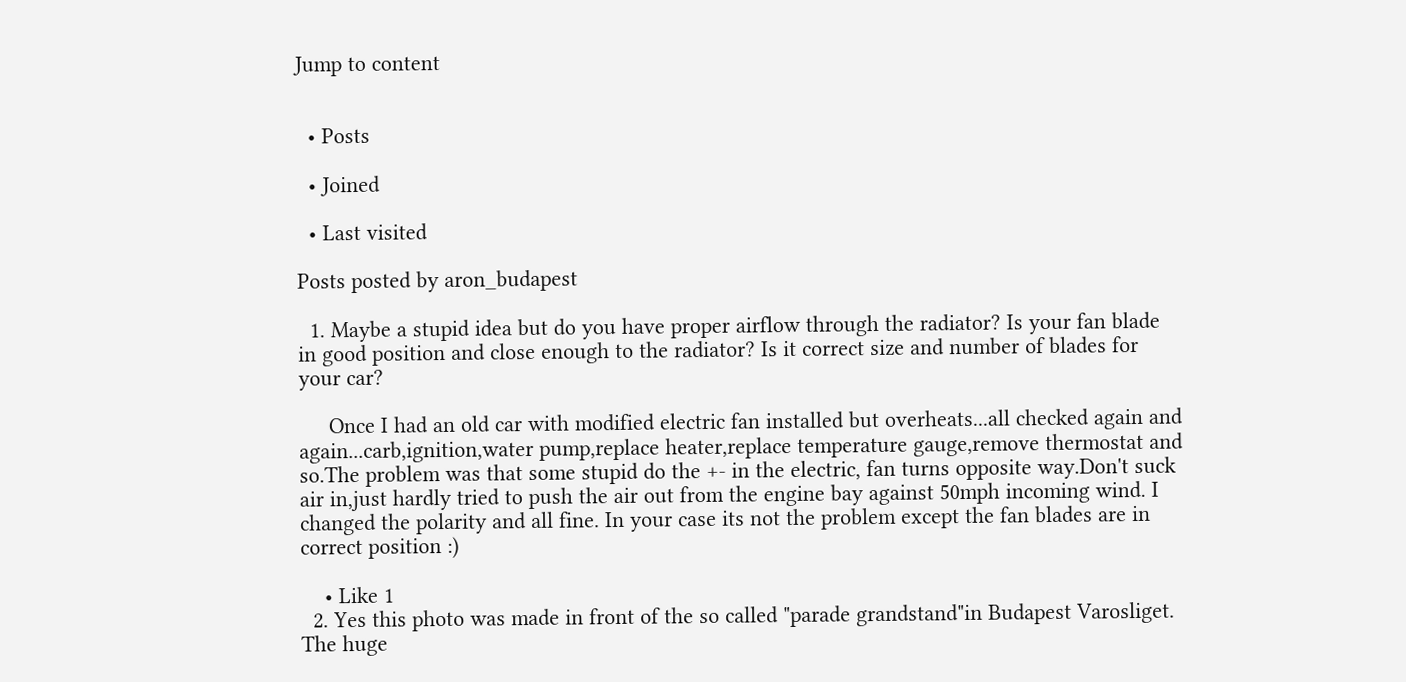Jump to content


  • Posts

  • Joined

  • Last visited

Posts posted by aron_budapest

  1. Maybe a stupid idea but do you have proper airflow through the radiator? Is your fan blade in good position and close enough to the radiator? Is it correct size and number of blades for your car?

     Once I had an old car with modified electric fan installed but overheats...all checked again and again...carb,ignition,water pump,replace heater,replace temperature gauge,remove thermostat and so.The problem was that some stupid do the +- in the electric, fan turns opposite way.Don't suck air in,just hardly tried to push the air out from the engine bay against 50mph incoming wind. I changed the polarity and all fine. In your case its not the problem except the fan blades are in correct position :)

    • Like 1
  2. Yes this photo was made in front of the so called "parade grandstand"in Budapest Varosliget. The huge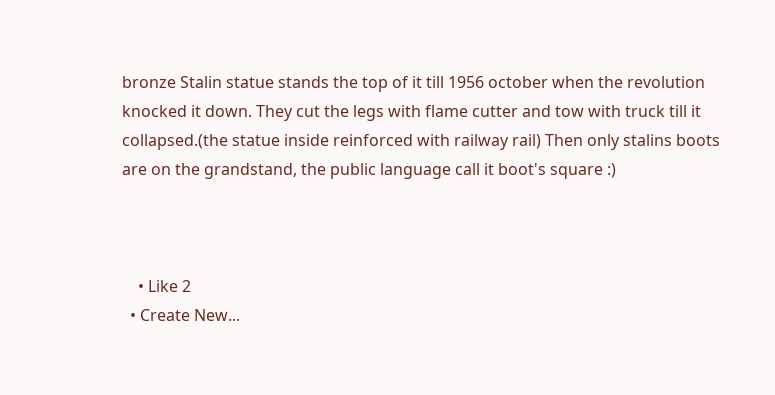bronze Stalin statue stands the top of it till 1956 october when the revolution knocked it down. They cut the legs with flame cutter and tow with truck till it collapsed.(the statue inside reinforced with railway rail) Then only stalins boots are on the grandstand, the public language call it boot's square :)



    • Like 2
  • Create New...